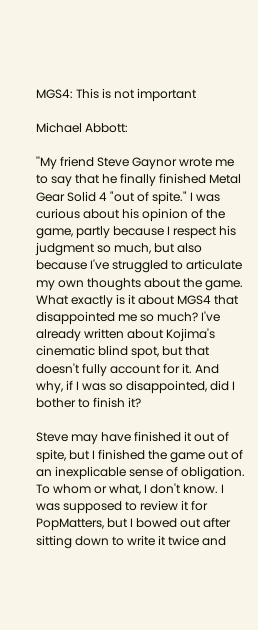MGS4: This is not important

Michael Abbott:

''My friend Steve Gaynor wrote me to say that he finally finished Metal Gear Solid 4 "out of spite." I was curious about his opinion of the game, partly because I respect his judgment so much, but also because I've struggled to articulate my own thoughts about the game. What exactly is it about MGS4 that disappointed me so much? I've already written about Kojima's cinematic blind spot, but that doesn't fully account for it. And why, if I was so disappointed, did I bother to finish it?

Steve may have finished it out of spite, but I finished the game out of an inexplicable sense of obligation. To whom or what, I don't know. I was supposed to review it for PopMatters, but I bowed out after sitting down to write it twice and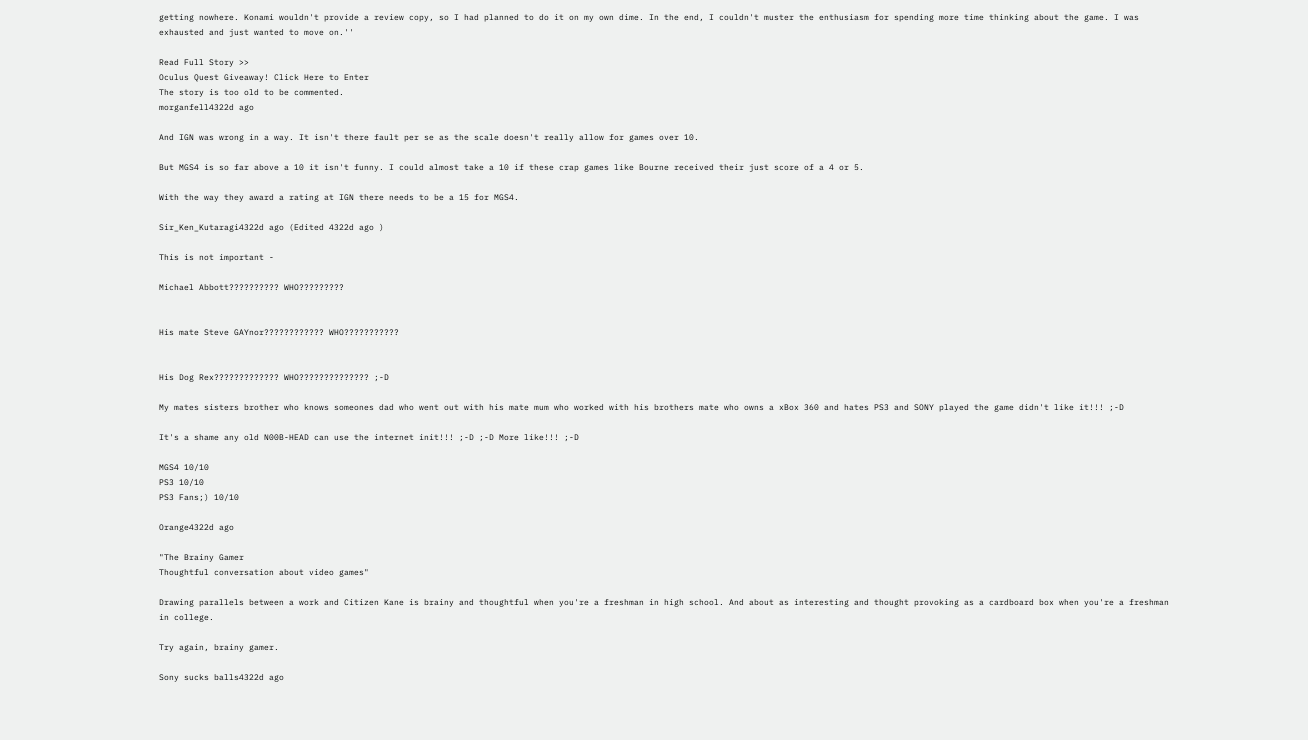getting nowhere. Konami wouldn't provide a review copy, so I had planned to do it on my own dime. In the end, I couldn't muster the enthusiasm for spending more time thinking about the game. I was exhausted and just wanted to move on.''

Read Full Story >>
Oculus Quest Giveaway! Click Here to Enter
The story is too old to be commented.
morganfell4322d ago

And IGN was wrong in a way. It isn't there fault per se as the scale doesn't really allow for games over 10.

But MGS4 is so far above a 10 it isn't funny. I could almost take a 10 if these crap games like Bourne received their just score of a 4 or 5.

With the way they award a rating at IGN there needs to be a 15 for MGS4.

Sir_Ken_Kutaragi4322d ago (Edited 4322d ago )

This is not important -

Michael Abbott?????????? WHO?????????


His mate Steve GAYnor???????????? WHO???????????


His Dog Rex????????????? WHO?????????????? ;-D

My mates sisters brother who knows someones dad who went out with his mate mum who worked with his brothers mate who owns a xBox 360 and hates PS3 and SONY played the game didn't like it!!! ;-D

It's a shame any old N00B-HEAD can use the internet init!!! ;-D ;-D More like!!! ;-D

MGS4 10/10
PS3 10/10
PS3 Fans;) 10/10

Orange4322d ago

"The Brainy Gamer
Thoughtful conversation about video games"

Drawing parallels between a work and Citizen Kane is brainy and thoughtful when you're a freshman in high school. And about as interesting and thought provoking as a cardboard box when you're a freshman in college.

Try again, brainy gamer.

Sony sucks balls4322d ago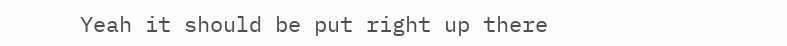Yeah it should be put right up there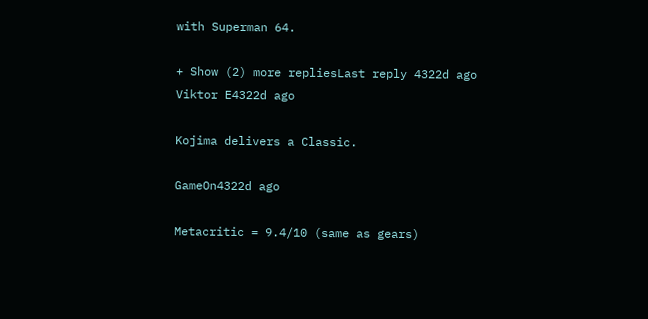with Superman 64.

+ Show (2) more repliesLast reply 4322d ago
Viktor E4322d ago

Kojima delivers a Classic.

GameOn4322d ago

Metacritic = 9.4/10 (same as gears)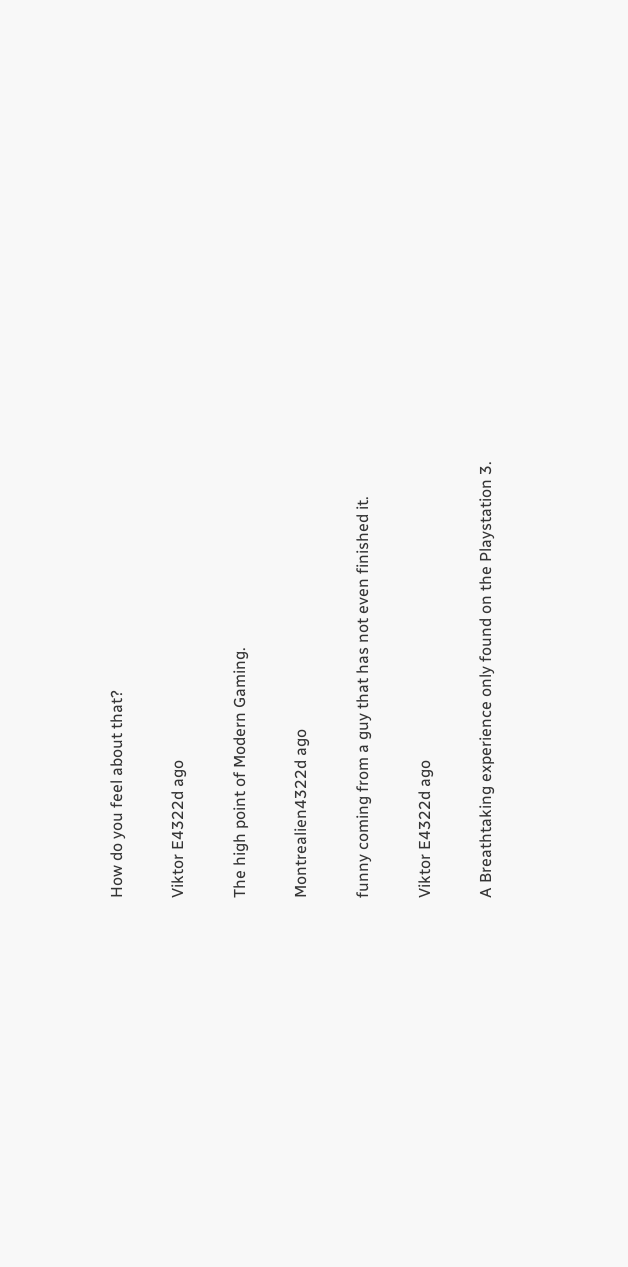How do you feel about that?

Viktor E4322d ago

The high point of Modern Gaming.

Montrealien4322d ago

funny coming from a guy that has not even finished it.

Viktor E4322d ago

A Breathtaking experience only found on the Playstation 3.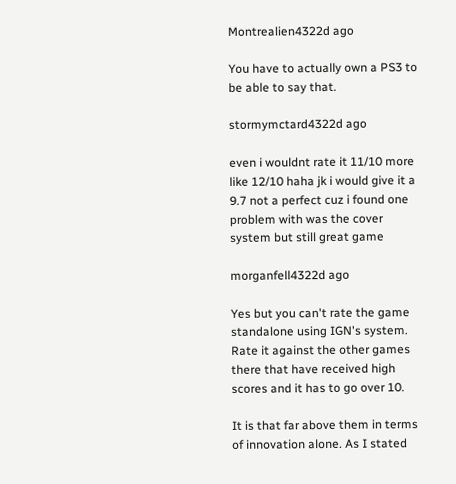Montrealien4322d ago

You have to actually own a PS3 to be able to say that.

stormymctard4322d ago

even i wouldnt rate it 11/10 more like 12/10 haha jk i would give it a 9.7 not a perfect cuz i found one problem with was the cover system but still great game

morganfell4322d ago

Yes but you can't rate the game standalone using IGN's system. Rate it against the other games there that have received high scores and it has to go over 10.

It is that far above them in terms of innovation alone. As I stated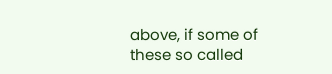above, if some of these so called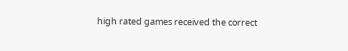high rated games received the correct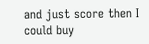and just score then I could buy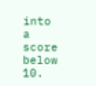into a score below 10.